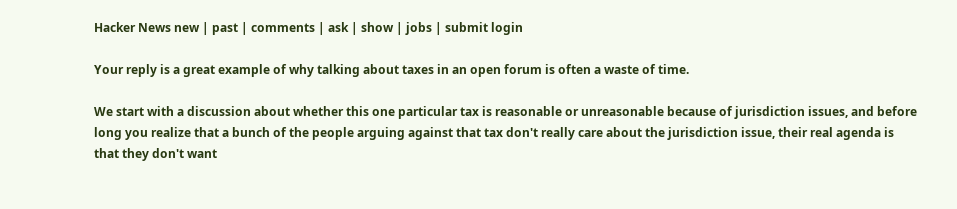Hacker News new | past | comments | ask | show | jobs | submit login

Your reply is a great example of why talking about taxes in an open forum is often a waste of time.

We start with a discussion about whether this one particular tax is reasonable or unreasonable because of jurisdiction issues, and before long you realize that a bunch of the people arguing against that tax don't really care about the jurisdiction issue, their real agenda is that they don't want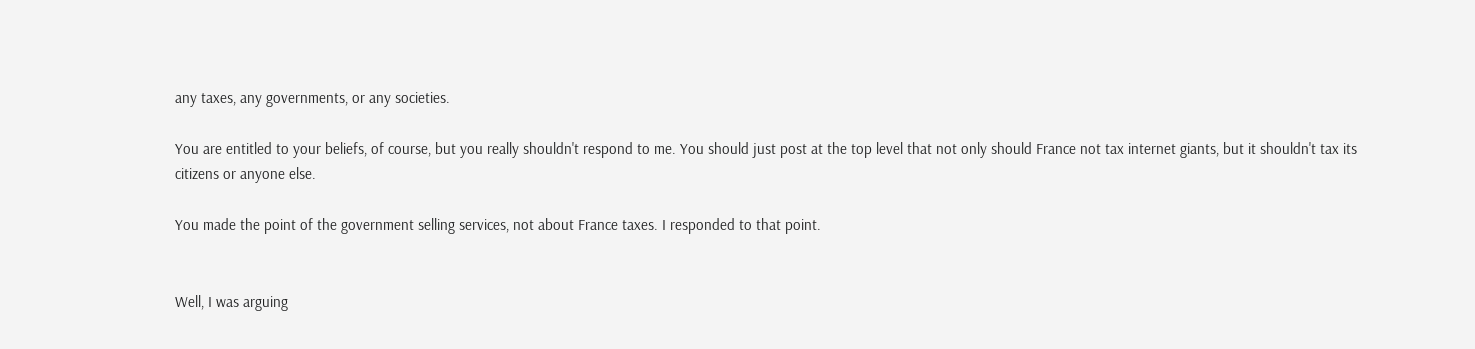any taxes, any governments, or any societies.

You are entitled to your beliefs, of course, but you really shouldn't respond to me. You should just post at the top level that not only should France not tax internet giants, but it shouldn't tax its citizens or anyone else.

You made the point of the government selling services, not about France taxes. I responded to that point.


Well, I was arguing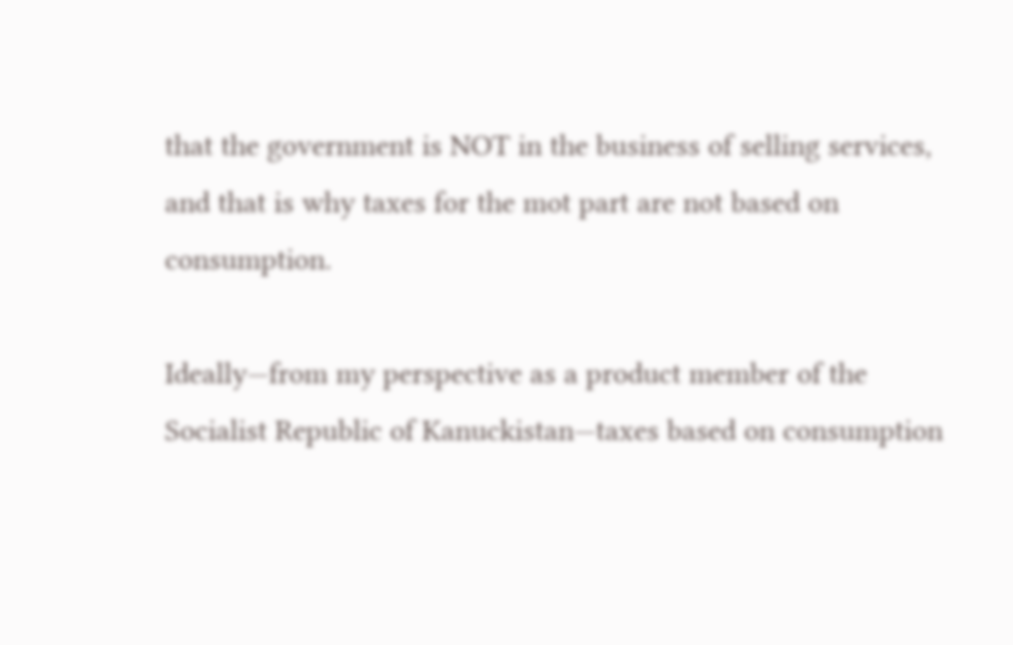that the government is NOT in the business of selling services, and that is why taxes for the mot part are not based on consumption.

Ideally—from my perspective as a product member of the Socialist Republic of Kanuckistan—taxes based on consumption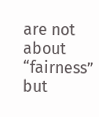are not about “fairness” but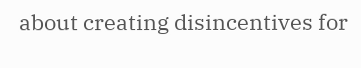about creating disincentives for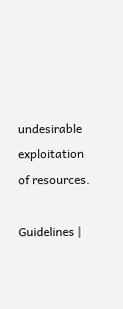undesirable exploitation of resources.

Guidelines |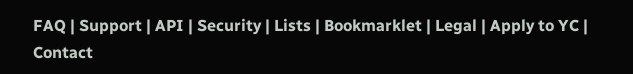FAQ | Support | API | Security | Lists | Bookmarklet | Legal | Apply to YC | Contact